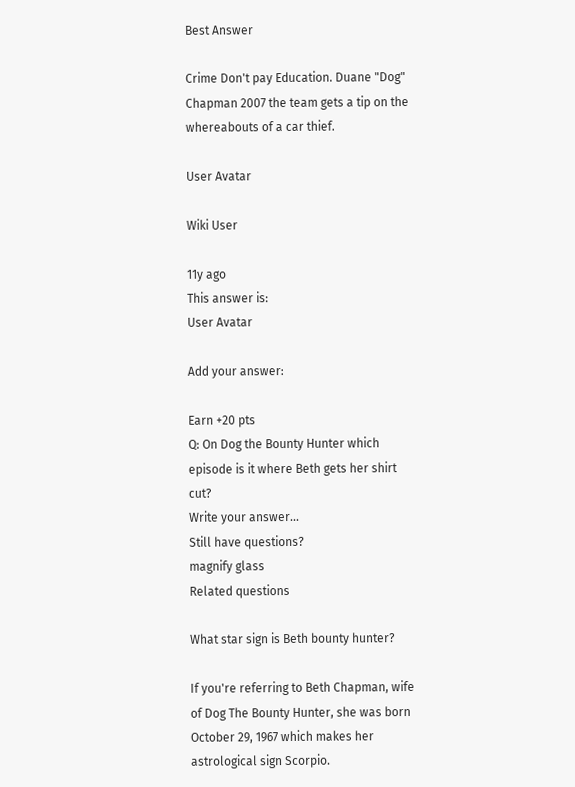Best Answer

Crime Don't pay Education. Duane "Dog" Chapman 2007 the team gets a tip on the whereabouts of a car thief.

User Avatar

Wiki User

11y ago
This answer is:
User Avatar

Add your answer:

Earn +20 pts
Q: On Dog the Bounty Hunter which episode is it where Beth gets her shirt cut?
Write your answer...
Still have questions?
magnify glass
Related questions

What star sign is Beth bounty hunter?

If you're referring to Beth Chapman, wife of Dog The Bounty Hunter, she was born October 29, 1967 which makes her astrological sign Scorpio.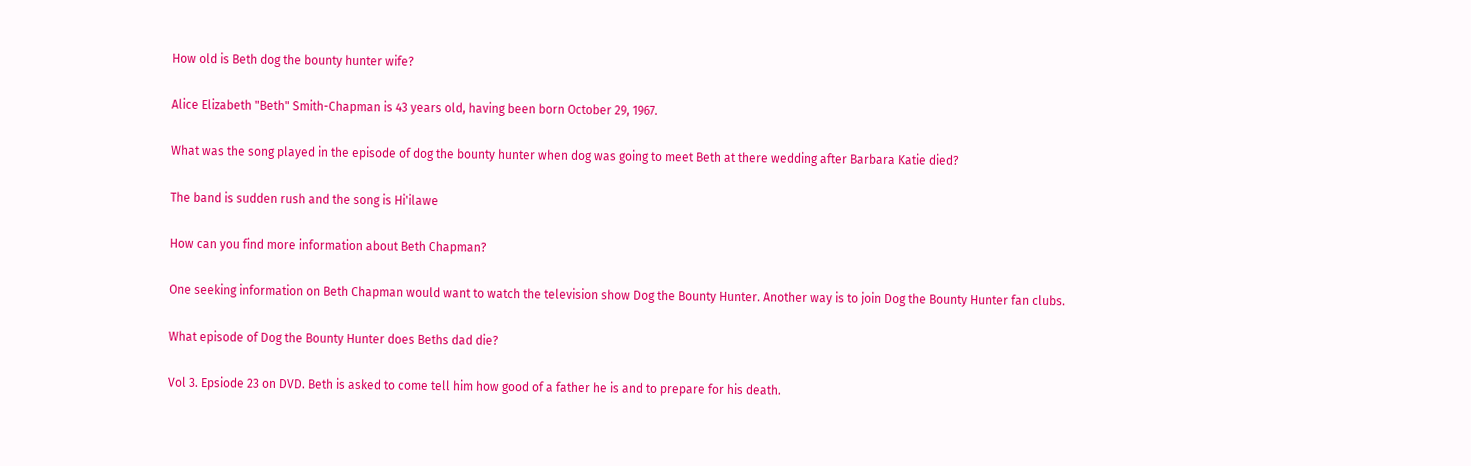How old is Beth dog the bounty hunter wife?

Alice Elizabeth "Beth" Smith-Chapman is 43 years old, having been born October 29, 1967.

What was the song played in the episode of dog the bounty hunter when dog was going to meet Beth at there wedding after Barbara Katie died?

The band is sudden rush and the song is Hi'ilawe

How can you find more information about Beth Chapman?

One seeking information on Beth Chapman would want to watch the television show Dog the Bounty Hunter. Another way is to join Dog the Bounty Hunter fan clubs.

What episode of Dog the Bounty Hunter does Beths dad die?

Vol 3. Epsiode 23 on DVD. Beth is asked to come tell him how good of a father he is and to prepare for his death.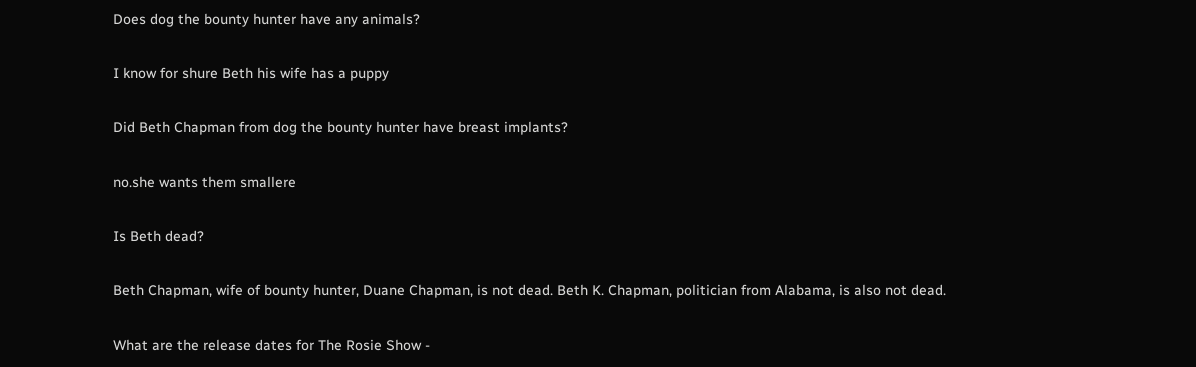Does dog the bounty hunter have any animals?

I know for shure Beth his wife has a puppy

Did Beth Chapman from dog the bounty hunter have breast implants?

no.she wants them smallere

Is Beth dead?

Beth Chapman, wife of bounty hunter, Duane Chapman, is not dead. Beth K. Chapman, politician from Alabama, is also not dead.

What are the release dates for The Rosie Show -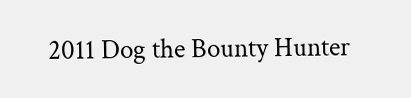2011 Dog the Bounty Hunter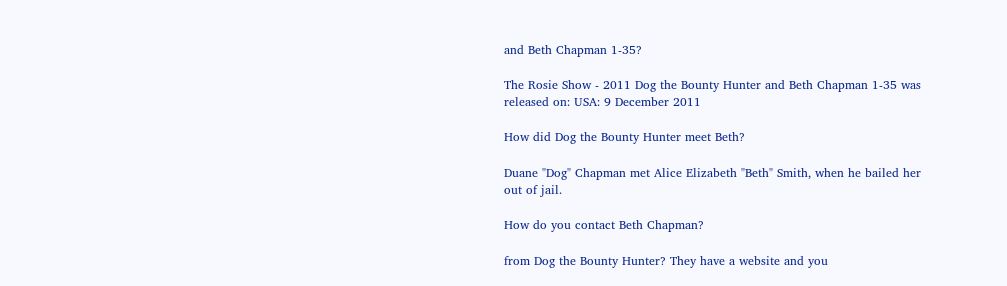and Beth Chapman 1-35?

The Rosie Show - 2011 Dog the Bounty Hunter and Beth Chapman 1-35 was released on: USA: 9 December 2011

How did Dog the Bounty Hunter meet Beth?

Duane "Dog" Chapman met Alice Elizabeth "Beth" Smith, when he bailed her out of jail.

How do you contact Beth Chapman?

from Dog the Bounty Hunter? They have a website and you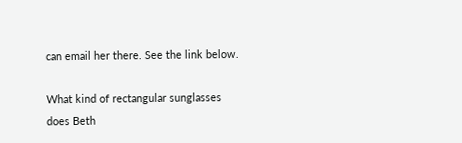can email her there. See the link below.

What kind of rectangular sunglasses does Beth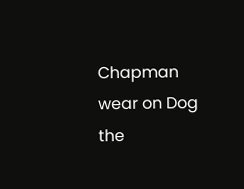Chapman wear on Dog the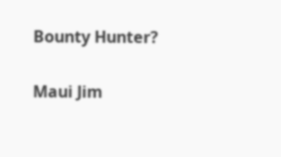Bounty Hunter?

Maui Jim